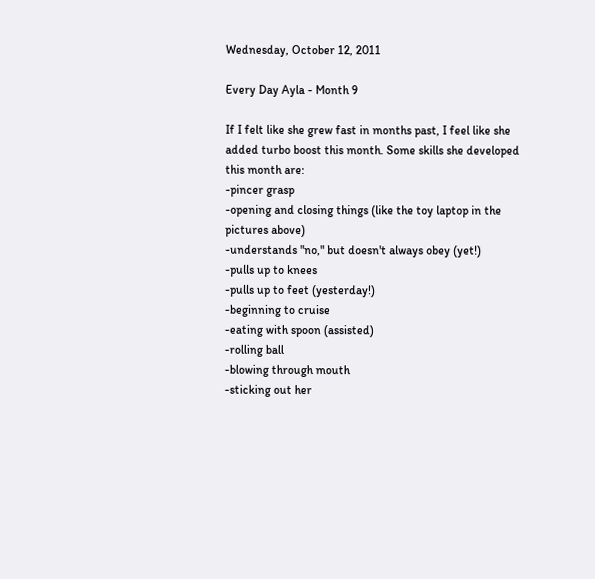Wednesday, October 12, 2011

Every Day Ayla - Month 9

If I felt like she grew fast in months past, I feel like she added turbo boost this month. Some skills she developed this month are:
-pincer grasp
-opening and closing things (like the toy laptop in the pictures above)
-understands "no," but doesn't always obey (yet!)
-pulls up to knees
-pulls up to feet (yesterday!)
-beginning to cruise
-eating with spoon (assisted)
-rolling ball
-blowing through mouth
-sticking out her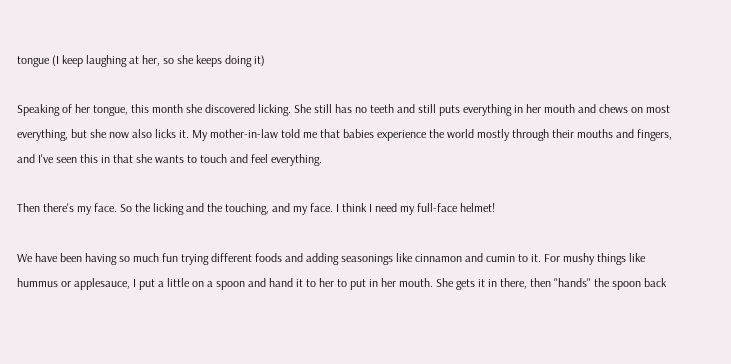tongue (I keep laughing at her, so she keeps doing it)

Speaking of her tongue, this month she discovered licking. She still has no teeth and still puts everything in her mouth and chews on most everything, but she now also licks it. My mother-in-law told me that babies experience the world mostly through their mouths and fingers, and I've seen this in that she wants to touch and feel everything.

Then there's my face. So the licking and the touching, and my face. I think I need my full-face helmet!

We have been having so much fun trying different foods and adding seasonings like cinnamon and cumin to it. For mushy things like hummus or applesauce, I put a little on a spoon and hand it to her to put in her mouth. She gets it in there, then "hands" the spoon back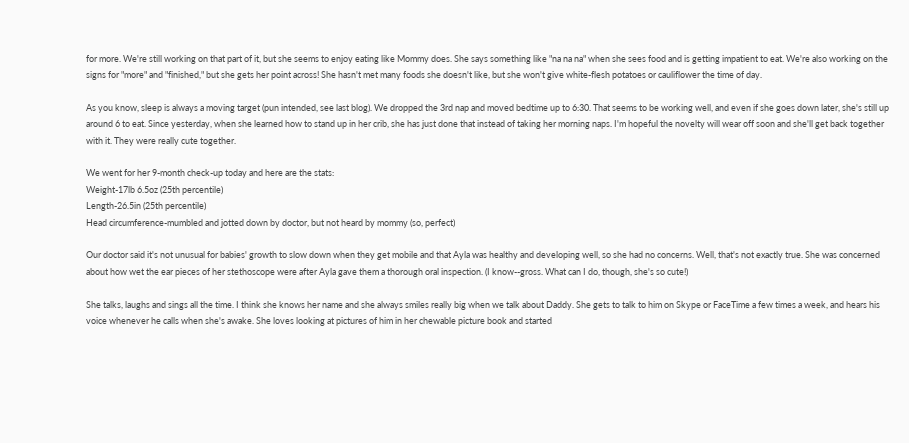for more. We're still working on that part of it, but she seems to enjoy eating like Mommy does. She says something like "na na na" when she sees food and is getting impatient to eat. We're also working on the signs for "more" and "finished," but she gets her point across! She hasn't met many foods she doesn't like, but she won't give white-flesh potatoes or cauliflower the time of day.

As you know, sleep is always a moving target (pun intended, see last blog). We dropped the 3rd nap and moved bedtime up to 6:30. That seems to be working well, and even if she goes down later, she's still up around 6 to eat. Since yesterday, when she learned how to stand up in her crib, she has just done that instead of taking her morning naps. I'm hopeful the novelty will wear off soon and she'll get back together with it. They were really cute together.

We went for her 9-month check-up today and here are the stats:
Weight-17lb 6.5oz (25th percentile)
Length-26.5in (25th percentile)
Head circumference-mumbled and jotted down by doctor, but not heard by mommy (so, perfect)

Our doctor said it's not unusual for babies' growth to slow down when they get mobile and that Ayla was healthy and developing well, so she had no concerns. Well, that's not exactly true. She was concerned about how wet the ear pieces of her stethoscope were after Ayla gave them a thorough oral inspection. (I know--gross. What can I do, though, she's so cute!)

She talks, laughs and sings all the time. I think she knows her name and she always smiles really big when we talk about Daddy. She gets to talk to him on Skype or FaceTime a few times a week, and hears his voice whenever he calls when she's awake. She loves looking at pictures of him in her chewable picture book and started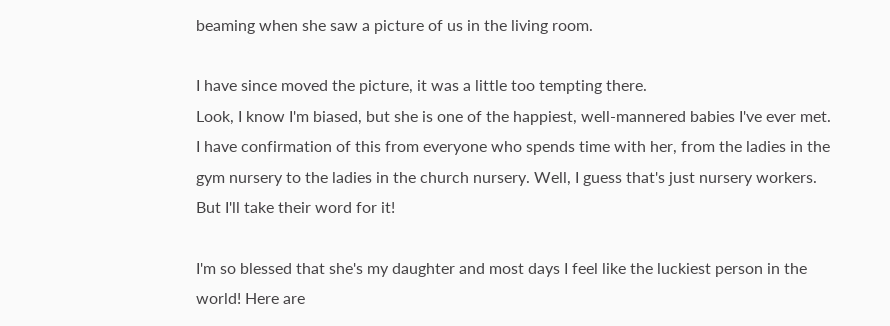beaming when she saw a picture of us in the living room.

I have since moved the picture, it was a little too tempting there.
Look, I know I'm biased, but she is one of the happiest, well-mannered babies I've ever met. I have confirmation of this from everyone who spends time with her, from the ladies in the gym nursery to the ladies in the church nursery. Well, I guess that's just nursery workers. But I'll take their word for it!

I'm so blessed that she's my daughter and most days I feel like the luckiest person in the world! Here are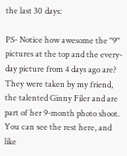the last 30 days:

PS- Notice how awesome the "9" pictures at the top and the every-day picture from 4 days ago are? They were taken by my friend, the talented Ginny Filer and are part of her 9-month photo shoot. You can see the rest here, and like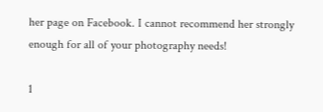her page on Facebook. I cannot recommend her strongly enough for all of your photography needs!

1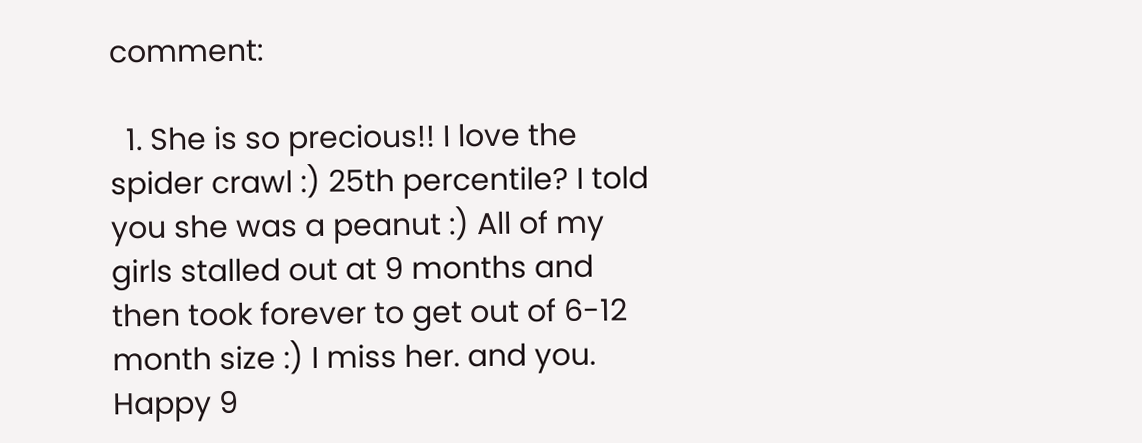comment:

  1. She is so precious!! I love the spider crawl :) 25th percentile? I told you she was a peanut :) All of my girls stalled out at 9 months and then took forever to get out of 6-12 month size :) I miss her. and you. Happy 9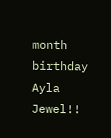month birthday Ayla Jewel!!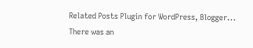Related Posts Plugin for WordPress, Blogger...
There was an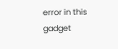error in this gadget